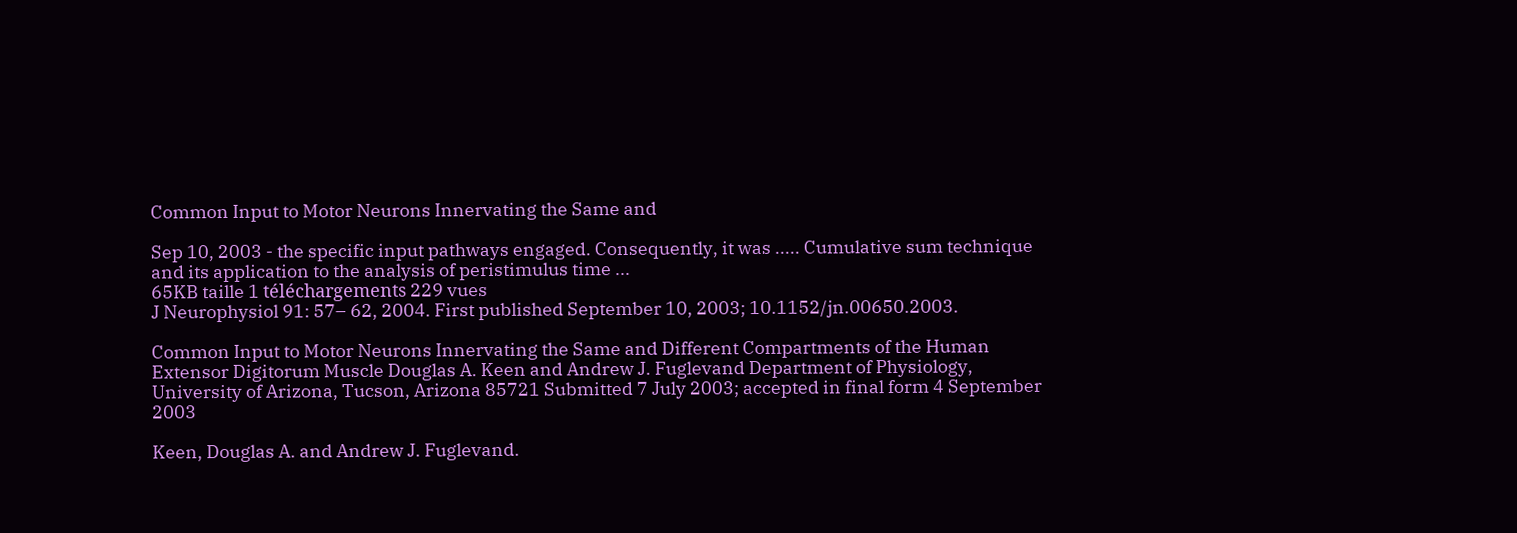Common Input to Motor Neurons Innervating the Same and

Sep 10, 2003 - the specific input pathways engaged. Consequently, it was ..... Cumulative sum technique and its application to the analysis of peristimulus time ...
65KB taille 1 téléchargements 229 vues
J Neurophysiol 91: 57– 62, 2004. First published September 10, 2003; 10.1152/jn.00650.2003.

Common Input to Motor Neurons Innervating the Same and Different Compartments of the Human Extensor Digitorum Muscle Douglas A. Keen and Andrew J. Fuglevand Department of Physiology, University of Arizona, Tucson, Arizona 85721 Submitted 7 July 2003; accepted in final form 4 September 2003

Keen, Douglas A. and Andrew J. Fuglevand.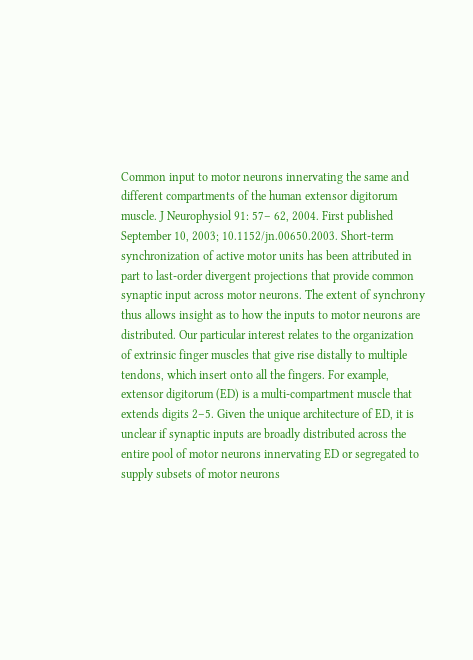Common input to motor neurons innervating the same and different compartments of the human extensor digitorum muscle. J Neurophysiol 91: 57– 62, 2004. First published September 10, 2003; 10.1152/jn.00650.2003. Short-term synchronization of active motor units has been attributed in part to last-order divergent projections that provide common synaptic input across motor neurons. The extent of synchrony thus allows insight as to how the inputs to motor neurons are distributed. Our particular interest relates to the organization of extrinsic finger muscles that give rise distally to multiple tendons, which insert onto all the fingers. For example, extensor digitorum (ED) is a multi-compartment muscle that extends digits 2–5. Given the unique architecture of ED, it is unclear if synaptic inputs are broadly distributed across the entire pool of motor neurons innervating ED or segregated to supply subsets of motor neurons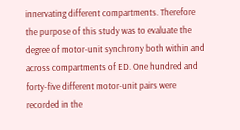innervating different compartments. Therefore the purpose of this study was to evaluate the degree of motor-unit synchrony both within and across compartments of ED. One hundred and forty-five different motor-unit pairs were recorded in the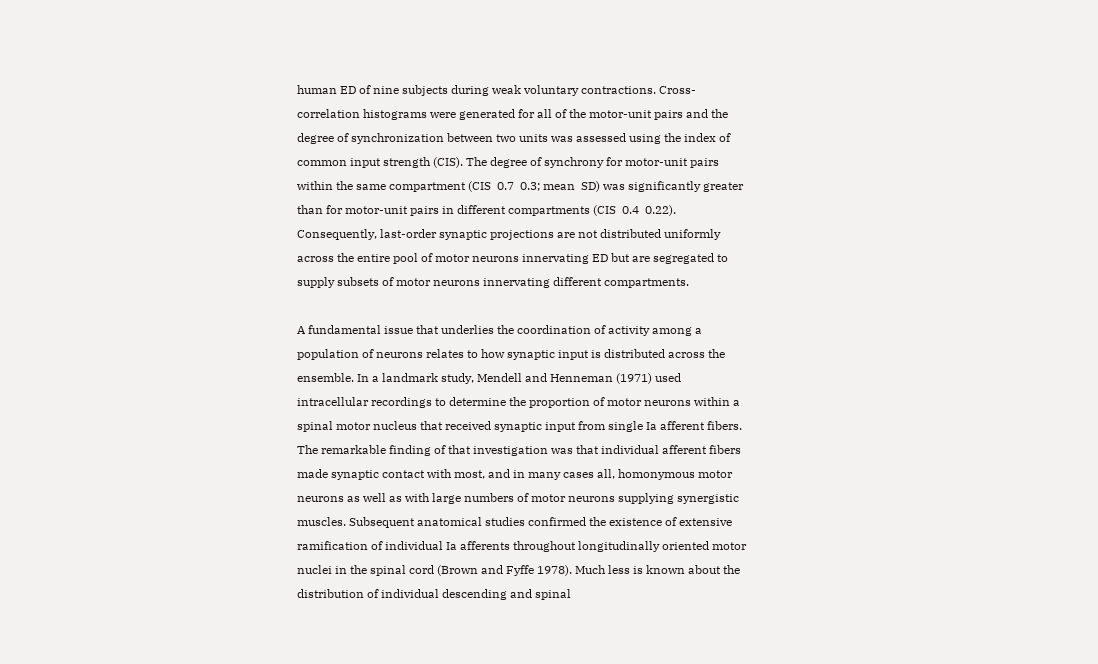human ED of nine subjects during weak voluntary contractions. Cross-correlation histograms were generated for all of the motor-unit pairs and the degree of synchronization between two units was assessed using the index of common input strength (CIS). The degree of synchrony for motor-unit pairs within the same compartment (CIS  0.7  0.3; mean  SD) was significantly greater than for motor-unit pairs in different compartments (CIS  0.4  0.22). Consequently, last-order synaptic projections are not distributed uniformly across the entire pool of motor neurons innervating ED but are segregated to supply subsets of motor neurons innervating different compartments.

A fundamental issue that underlies the coordination of activity among a population of neurons relates to how synaptic input is distributed across the ensemble. In a landmark study, Mendell and Henneman (1971) used intracellular recordings to determine the proportion of motor neurons within a spinal motor nucleus that received synaptic input from single Ia afferent fibers. The remarkable finding of that investigation was that individual afferent fibers made synaptic contact with most, and in many cases all, homonymous motor neurons as well as with large numbers of motor neurons supplying synergistic muscles. Subsequent anatomical studies confirmed the existence of extensive ramification of individual Ia afferents throughout longitudinally oriented motor nuclei in the spinal cord (Brown and Fyffe 1978). Much less is known about the distribution of individual descending and spinal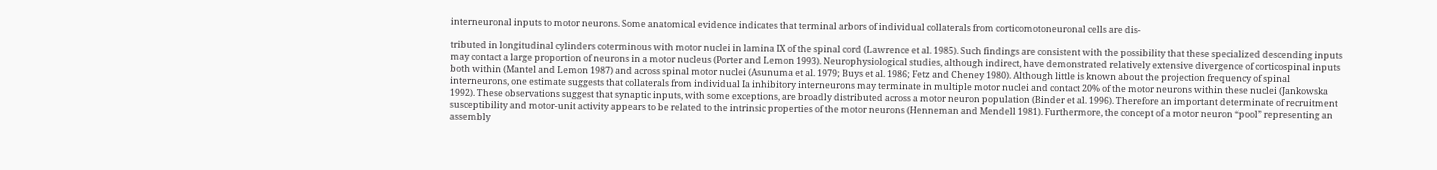interneuronal inputs to motor neurons. Some anatomical evidence indicates that terminal arbors of individual collaterals from corticomotoneuronal cells are dis-

tributed in longitudinal cylinders coterminous with motor nuclei in lamina IX of the spinal cord (Lawrence et al. 1985). Such findings are consistent with the possibility that these specialized descending inputs may contact a large proportion of neurons in a motor nucleus (Porter and Lemon 1993). Neurophysiological studies, although indirect, have demonstrated relatively extensive divergence of corticospinal inputs both within (Mantel and Lemon 1987) and across spinal motor nuclei (Asunuma et al. 1979; Buys et al. 1986; Fetz and Cheney 1980). Although little is known about the projection frequency of spinal interneurons, one estimate suggests that collaterals from individual Ia inhibitory interneurons may terminate in multiple motor nuclei and contact 20% of the motor neurons within these nuclei (Jankowska 1992). These observations suggest that synaptic inputs, with some exceptions, are broadly distributed across a motor neuron population (Binder et al. 1996). Therefore an important determinate of recruitment susceptibility and motor-unit activity appears to be related to the intrinsic properties of the motor neurons (Henneman and Mendell 1981). Furthermore, the concept of a motor neuron “pool” representing an assembly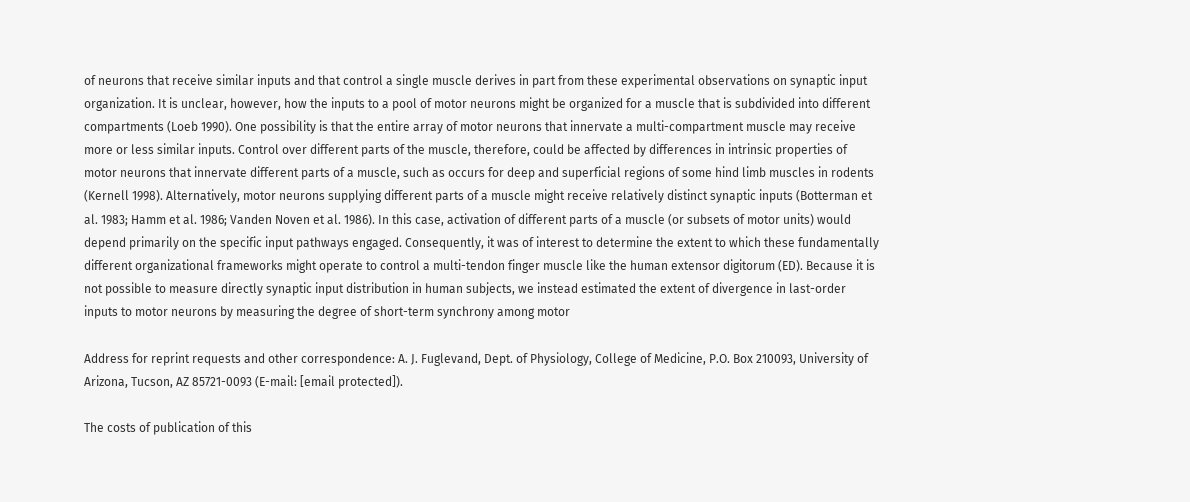of neurons that receive similar inputs and that control a single muscle derives in part from these experimental observations on synaptic input organization. It is unclear, however, how the inputs to a pool of motor neurons might be organized for a muscle that is subdivided into different compartments (Loeb 1990). One possibility is that the entire array of motor neurons that innervate a multi-compartment muscle may receive more or less similar inputs. Control over different parts of the muscle, therefore, could be affected by differences in intrinsic properties of motor neurons that innervate different parts of a muscle, such as occurs for deep and superficial regions of some hind limb muscles in rodents (Kernell 1998). Alternatively, motor neurons supplying different parts of a muscle might receive relatively distinct synaptic inputs (Botterman et al. 1983; Hamm et al. 1986; Vanden Noven et al. 1986). In this case, activation of different parts of a muscle (or subsets of motor units) would depend primarily on the specific input pathways engaged. Consequently, it was of interest to determine the extent to which these fundamentally different organizational frameworks might operate to control a multi-tendon finger muscle like the human extensor digitorum (ED). Because it is not possible to measure directly synaptic input distribution in human subjects, we instead estimated the extent of divergence in last-order inputs to motor neurons by measuring the degree of short-term synchrony among motor

Address for reprint requests and other correspondence: A. J. Fuglevand, Dept. of Physiology, College of Medicine, P.O. Box 210093, University of Arizona, Tucson, AZ 85721-0093 (E-mail: [email protected]).

The costs of publication of this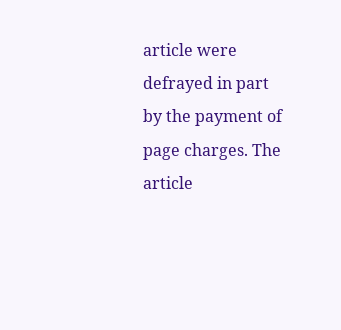article were defrayed in part by the payment of page charges. The article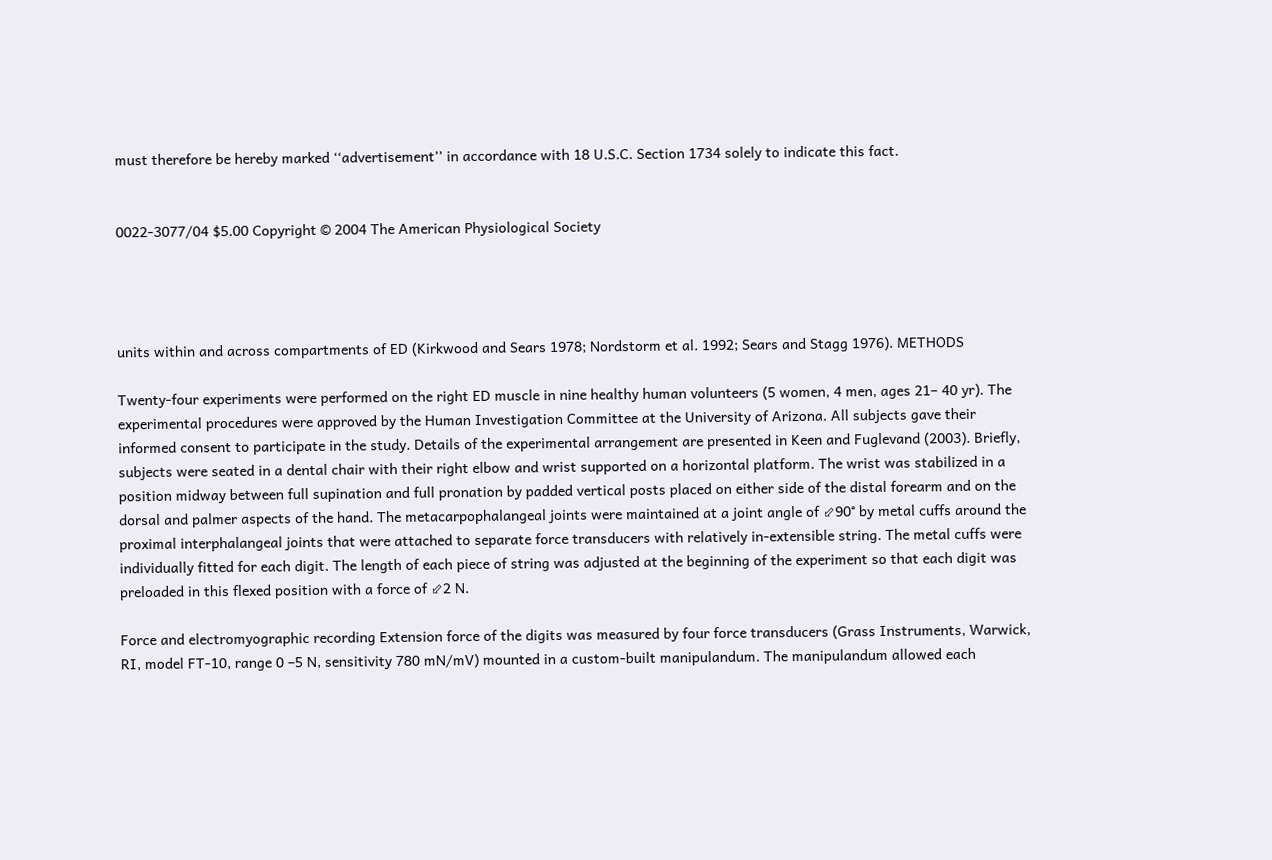must therefore be hereby marked ‘‘advertisement’’ in accordance with 18 U.S.C. Section 1734 solely to indicate this fact.


0022-3077/04 $5.00 Copyright © 2004 The American Physiological Society




units within and across compartments of ED (Kirkwood and Sears 1978; Nordstorm et al. 1992; Sears and Stagg 1976). METHODS

Twenty-four experiments were performed on the right ED muscle in nine healthy human volunteers (5 women, 4 men, ages 21– 40 yr). The experimental procedures were approved by the Human Investigation Committee at the University of Arizona. All subjects gave their informed consent to participate in the study. Details of the experimental arrangement are presented in Keen and Fuglevand (2003). Briefly, subjects were seated in a dental chair with their right elbow and wrist supported on a horizontal platform. The wrist was stabilized in a position midway between full supination and full pronation by padded vertical posts placed on either side of the distal forearm and on the dorsal and palmer aspects of the hand. The metacarpophalangeal joints were maintained at a joint angle of ⬃90° by metal cuffs around the proximal interphalangeal joints that were attached to separate force transducers with relatively in-extensible string. The metal cuffs were individually fitted for each digit. The length of each piece of string was adjusted at the beginning of the experiment so that each digit was preloaded in this flexed position with a force of ⬃2 N.

Force and electromyographic recording Extension force of the digits was measured by four force transducers (Grass Instruments, Warwick, RI, model FT-10, range 0 –5 N, sensitivity 780 mN/mV) mounted in a custom-built manipulandum. The manipulandum allowed each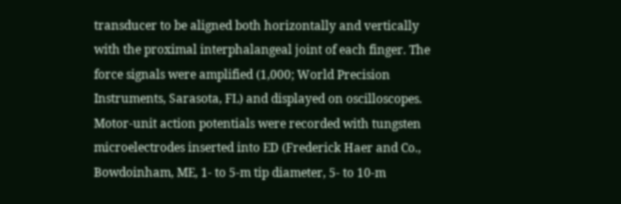transducer to be aligned both horizontally and vertically with the proximal interphalangeal joint of each finger. The force signals were amplified (1,000; World Precision Instruments, Sarasota, FL) and displayed on oscilloscopes. Motor-unit action potentials were recorded with tungsten microelectrodes inserted into ED (Frederick Haer and Co., Bowdoinham, ME, 1- to 5-m tip diameter, 5- to 10-m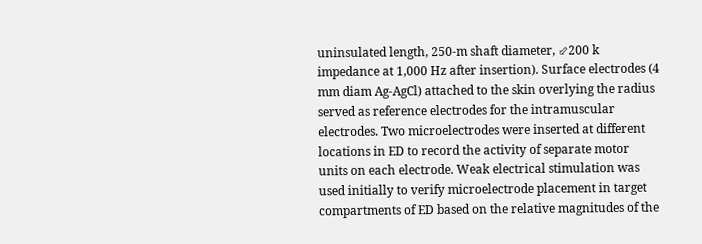uninsulated length, 250-m shaft diameter, ⬃200 k impedance at 1,000 Hz after insertion). Surface electrodes (4 mm diam Ag-AgCl) attached to the skin overlying the radius served as reference electrodes for the intramuscular electrodes. Two microelectrodes were inserted at different locations in ED to record the activity of separate motor units on each electrode. Weak electrical stimulation was used initially to verify microelectrode placement in target compartments of ED based on the relative magnitudes of the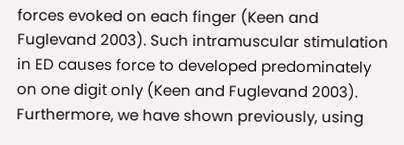forces evoked on each finger (Keen and Fuglevand 2003). Such intramuscular stimulation in ED causes force to developed predominately on one digit only (Keen and Fuglevand 2003). Furthermore, we have shown previously, using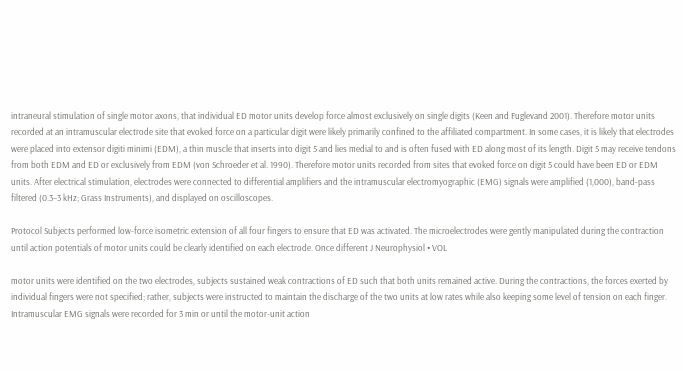intraneural stimulation of single motor axons, that individual ED motor units develop force almost exclusively on single digits (Keen and Fuglevand 2001). Therefore motor units recorded at an intramuscular electrode site that evoked force on a particular digit were likely primarily confined to the affiliated compartment. In some cases, it is likely that electrodes were placed into extensor digiti minimi (EDM), a thin muscle that inserts into digit 5 and lies medial to and is often fused with ED along most of its length. Digit 5 may receive tendons from both EDM and ED or exclusively from EDM (von Schroeder et al. 1990). Therefore motor units recorded from sites that evoked force on digit 5 could have been ED or EDM units. After electrical stimulation, electrodes were connected to differential amplifiers and the intramuscular electromyographic (EMG) signals were amplified (1,000), band-pass filtered (0.3–3 kHz; Grass Instruments), and displayed on oscilloscopes.

Protocol Subjects performed low-force isometric extension of all four fingers to ensure that ED was activated. The microelectrodes were gently manipulated during the contraction until action potentials of motor units could be clearly identified on each electrode. Once different J Neurophysiol • VOL

motor units were identified on the two electrodes, subjects sustained weak contractions of ED such that both units remained active. During the contractions, the forces exerted by individual fingers were not specified; rather, subjects were instructed to maintain the discharge of the two units at low rates while also keeping some level of tension on each finger. Intramuscular EMG signals were recorded for 3 min or until the motor-unit action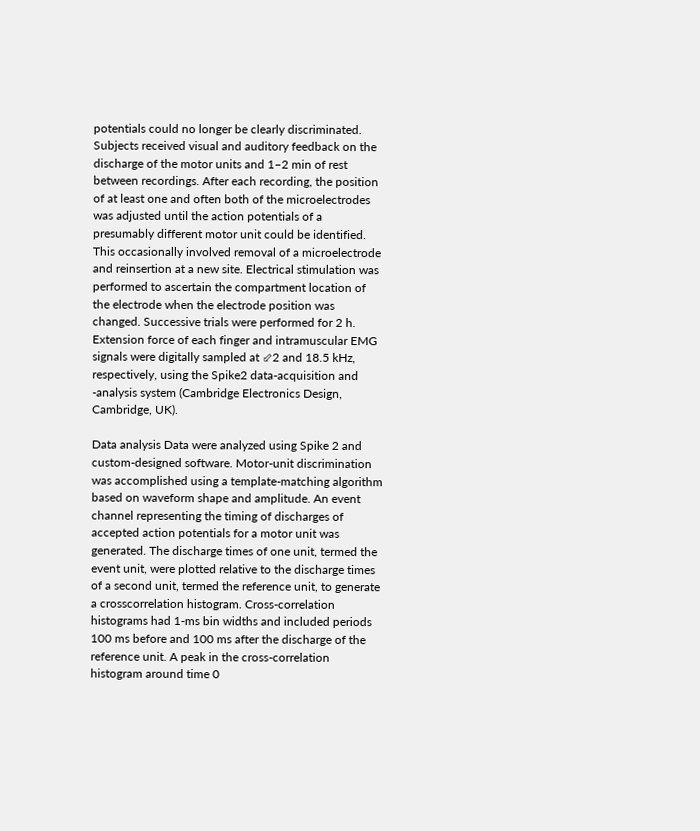potentials could no longer be clearly discriminated. Subjects received visual and auditory feedback on the discharge of the motor units and 1–2 min of rest between recordings. After each recording, the position of at least one and often both of the microelectrodes was adjusted until the action potentials of a presumably different motor unit could be identified. This occasionally involved removal of a microelectrode and reinsertion at a new site. Electrical stimulation was performed to ascertain the compartment location of the electrode when the electrode position was changed. Successive trials were performed for 2 h. Extension force of each finger and intramuscular EMG signals were digitally sampled at ⬃2 and 18.5 kHz, respectively, using the Spike2 data-acquisition and -analysis system (Cambridge Electronics Design, Cambridge, UK).

Data analysis Data were analyzed using Spike 2 and custom-designed software. Motor-unit discrimination was accomplished using a template-matching algorithm based on waveform shape and amplitude. An event channel representing the timing of discharges of accepted action potentials for a motor unit was generated. The discharge times of one unit, termed the event unit, were plotted relative to the discharge times of a second unit, termed the reference unit, to generate a crosscorrelation histogram. Cross-correlation histograms had 1-ms bin widths and included periods 100 ms before and 100 ms after the discharge of the reference unit. A peak in the cross-correlation histogram around time 0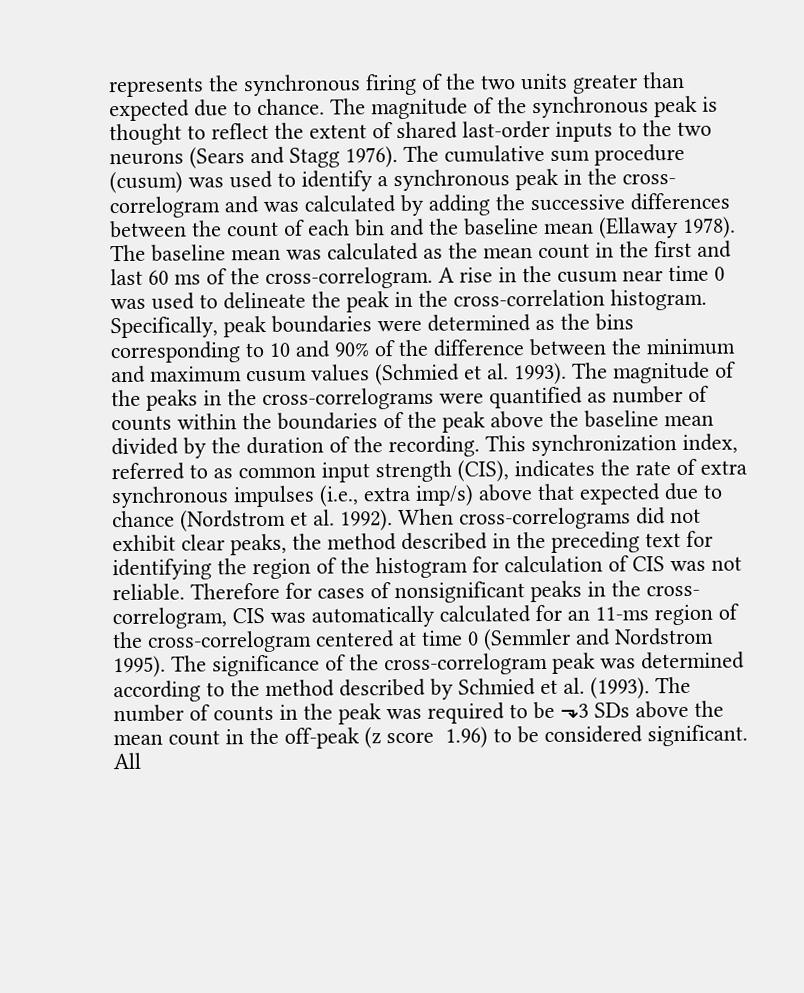represents the synchronous firing of the two units greater than expected due to chance. The magnitude of the synchronous peak is thought to reflect the extent of shared last-order inputs to the two neurons (Sears and Stagg 1976). The cumulative sum procedure (cusum) was used to identify a synchronous peak in the cross-correlogram and was calculated by adding the successive differences between the count of each bin and the baseline mean (Ellaway 1978). The baseline mean was calculated as the mean count in the first and last 60 ms of the cross-correlogram. A rise in the cusum near time 0 was used to delineate the peak in the cross-correlation histogram. Specifically, peak boundaries were determined as the bins corresponding to 10 and 90% of the difference between the minimum and maximum cusum values (Schmied et al. 1993). The magnitude of the peaks in the cross-correlograms were quantified as number of counts within the boundaries of the peak above the baseline mean divided by the duration of the recording. This synchronization index, referred to as common input strength (CIS), indicates the rate of extra synchronous impulses (i.e., extra imp/s) above that expected due to chance (Nordstrom et al. 1992). When cross-correlograms did not exhibit clear peaks, the method described in the preceding text for identifying the region of the histogram for calculation of CIS was not reliable. Therefore for cases of nonsignificant peaks in the cross-correlogram, CIS was automatically calculated for an 11-ms region of the cross-correlogram centered at time 0 (Semmler and Nordstrom 1995). The significance of the cross-correlogram peak was determined according to the method described by Schmied et al. (1993). The number of counts in the peak was required to be ⬎3 SDs above the mean count in the off-peak (z score  1.96) to be considered significant. All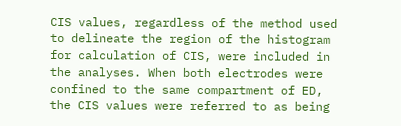CIS values, regardless of the method used to delineate the region of the histogram for calculation of CIS, were included in the analyses. When both electrodes were confined to the same compartment of ED, the CIS values were referred to as being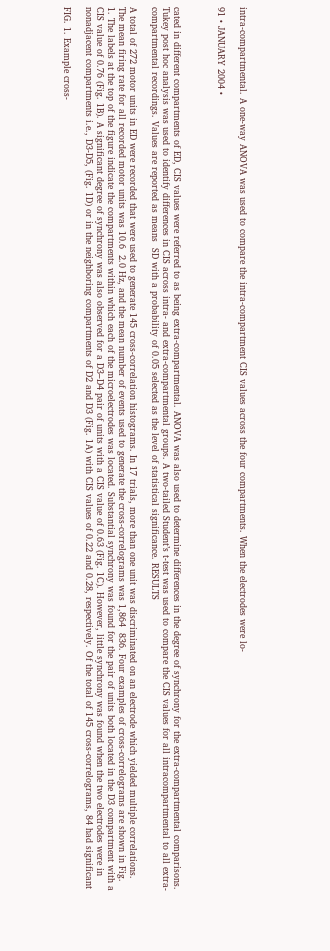intra-compartmental. A one-way ANOVA was used to compare the intra-compartment CIS values across the four compartments. When the electrodes were lo-

91 • JANUARY 2004 •



cated in different compartments of ED, CIS values were referred to as being extra-compartmental. ANOVA was also used to determine differences in the degree of synchrony for the extra-compartmental comparisons. Tukey post hoc analysis was used to identify differences in CIS across intra- and extra-compartmental groups. A two-tailed Student’s t-test was used to compare the CIS values for all intracompartmental to all extra-compartmental recordings. Values are reported as means  SD with a probability of 0.05 selected as the level of statistical significance. RESULTS

A total of 272 motor units in ED were recorded that were used to generate 145 cross-correlation histograms. In 17 trials, more than one unit was discriminated on an electrode which yielded multiple correlations. The mean firing rate for all recorded motor units was 10.6  2.0 Hz, and the mean number of events used to generate the cross-correlograms was 1,864  836. Four examples of cross-correlograms are shown in Fig. 1. The labels at the top of the figure indicate the compartments within which each of the microelectrodes was located. Substantial synchrony was found for the pair of units both located in the D3 compartment with a CIS value of 0.76 (Fig. 1B). A significant degree of synchrony was also observed for a D3–D4 pair of units with a CIS value of 0.63 (Fig. 1C). However, little synchrony was found when the two electrodes were in nonadjacent compartments i.e., D3-D5, (Fig. 1D) or in the neighboring compartments of D2 and D3 (Fig. 1A) with CIS values of 0.22 and 0.28, respectively. Of the total of 145 cross-correlograms, 84 had significant

FIG. 1. Example cross-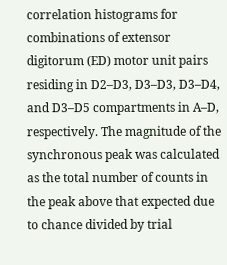correlation histograms for combinations of extensor digitorum (ED) motor unit pairs residing in D2–D3, D3–D3, D3–D4, and D3–D5 compartments in A–D, respectively. The magnitude of the synchronous peak was calculated as the total number of counts in the peak above that expected due to chance divided by trial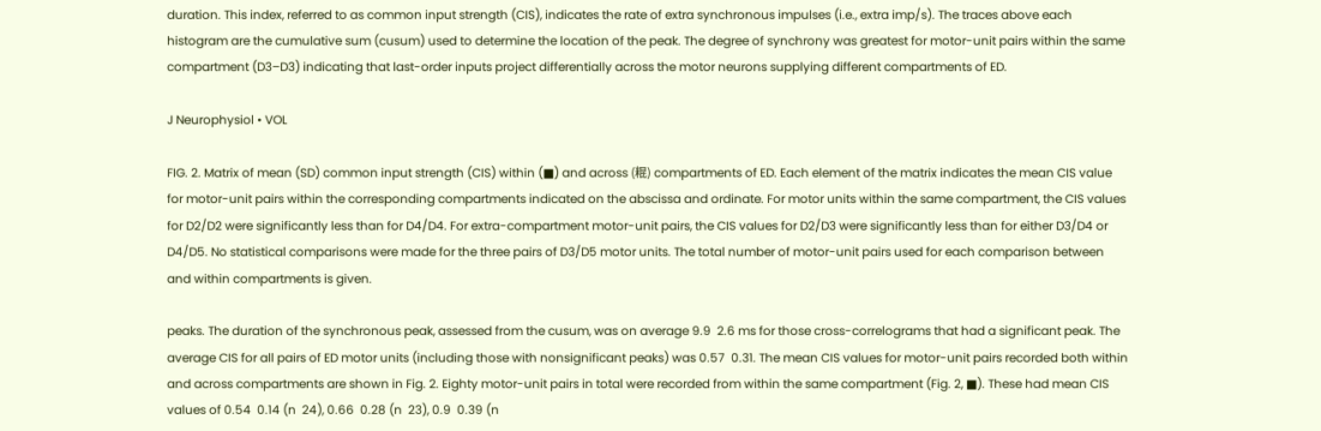duration. This index, referred to as common input strength (CIS), indicates the rate of extra synchronous impulses (i.e., extra imp/s). The traces above each histogram are the cumulative sum (cusum) used to determine the location of the peak. The degree of synchrony was greatest for motor-unit pairs within the same compartment (D3–D3) indicating that last-order inputs project differentially across the motor neurons supplying different compartments of ED.

J Neurophysiol • VOL

FIG. 2. Matrix of mean (SD) common input strength (CIS) within (■) and across (䊐) compartments of ED. Each element of the matrix indicates the mean CIS value for motor-unit pairs within the corresponding compartments indicated on the abscissa and ordinate. For motor units within the same compartment, the CIS values for D2/D2 were significantly less than for D4/D4. For extra-compartment motor-unit pairs, the CIS values for D2/D3 were significantly less than for either D3/D4 or D4/D5. No statistical comparisons were made for the three pairs of D3/D5 motor units. The total number of motor-unit pairs used for each comparison between and within compartments is given.

peaks. The duration of the synchronous peak, assessed from the cusum, was on average 9.9  2.6 ms for those cross-correlograms that had a significant peak. The average CIS for all pairs of ED motor units (including those with nonsignificant peaks) was 0.57  0.31. The mean CIS values for motor-unit pairs recorded both within and across compartments are shown in Fig. 2. Eighty motor-unit pairs in total were recorded from within the same compartment (Fig. 2, ■). These had mean CIS values of 0.54  0.14 (n  24), 0.66  0.28 (n  23), 0.9  0.39 (n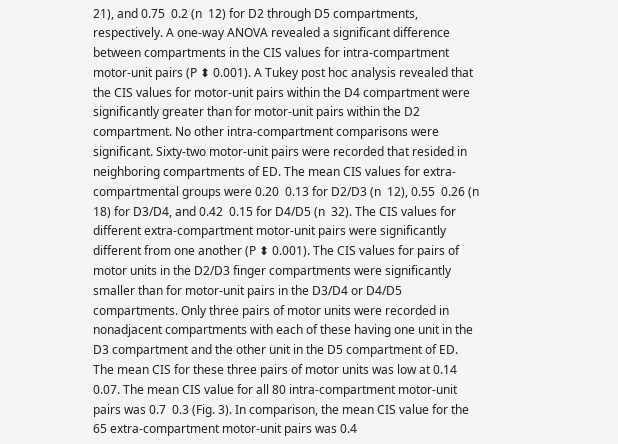21), and 0.75  0.2 (n  12) for D2 through D5 compartments, respectively. A one-way ANOVA revealed a significant difference between compartments in the CIS values for intra-compartment motor-unit pairs (P ⬍ 0.001). A Tukey post hoc analysis revealed that the CIS values for motor-unit pairs within the D4 compartment were significantly greater than for motor-unit pairs within the D2 compartment. No other intra-compartment comparisons were significant. Sixty-two motor-unit pairs were recorded that resided in neighboring compartments of ED. The mean CIS values for extra-compartmental groups were 0.20  0.13 for D2/D3 (n  12), 0.55  0.26 (n  18) for D3/D4, and 0.42  0.15 for D4/D5 (n  32). The CIS values for different extra-compartment motor-unit pairs were significantly different from one another (P ⬍ 0.001). The CIS values for pairs of motor units in the D2/D3 finger compartments were significantly smaller than for motor-unit pairs in the D3/D4 or D4/D5 compartments. Only three pairs of motor units were recorded in nonadjacent compartments with each of these having one unit in the D3 compartment and the other unit in the D5 compartment of ED. The mean CIS for these three pairs of motor units was low at 0.14  0.07. The mean CIS value for all 80 intra-compartment motor-unit pairs was 0.7  0.3 (Fig. 3). In comparison, the mean CIS value for the 65 extra-compartment motor-unit pairs was 0.4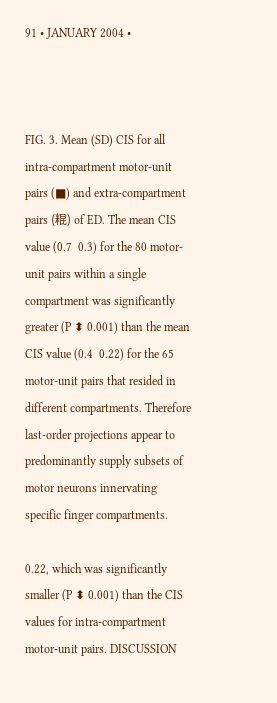91 • JANUARY 2004 •



FIG. 3. Mean (SD) CIS for all intra-compartment motor-unit pairs (■) and extra-compartment pairs (䊐) of ED. The mean CIS value (0.7  0.3) for the 80 motor-unit pairs within a single compartment was significantly greater (P ⬍ 0.001) than the mean CIS value (0.4  0.22) for the 65 motor-unit pairs that resided in different compartments. Therefore last-order projections appear to predominantly supply subsets of motor neurons innervating specific finger compartments.

0.22, which was significantly smaller (P ⬍ 0.001) than the CIS values for intra-compartment motor-unit pairs. DISCUSSION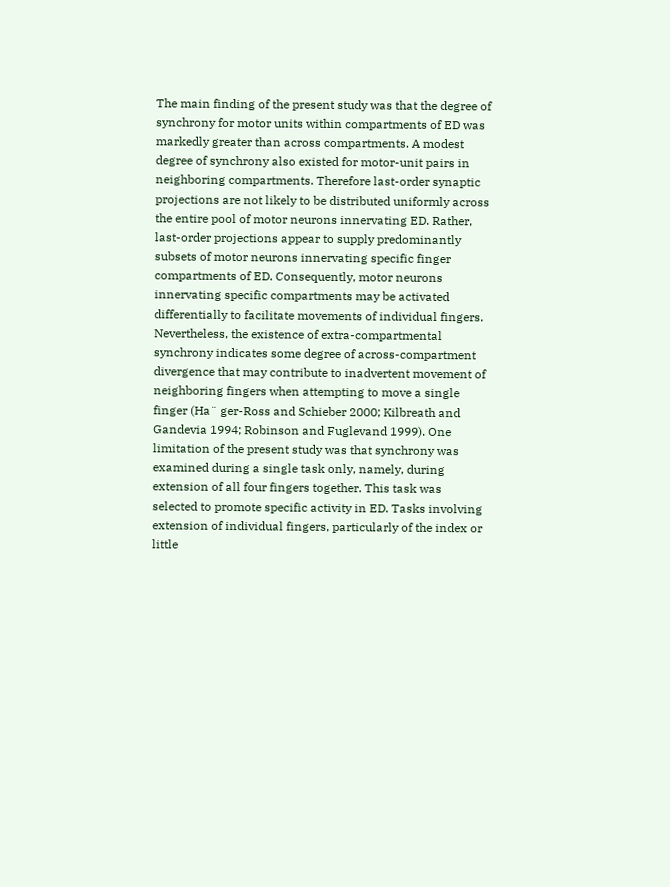The main finding of the present study was that the degree of synchrony for motor units within compartments of ED was markedly greater than across compartments. A modest degree of synchrony also existed for motor-unit pairs in neighboring compartments. Therefore last-order synaptic projections are not likely to be distributed uniformly across the entire pool of motor neurons innervating ED. Rather, last-order projections appear to supply predominantly subsets of motor neurons innervating specific finger compartments of ED. Consequently, motor neurons innervating specific compartments may be activated differentially to facilitate movements of individual fingers. Nevertheless, the existence of extra-compartmental synchrony indicates some degree of across-compartment divergence that may contribute to inadvertent movement of neighboring fingers when attempting to move a single finger (Ha¨ ger-Ross and Schieber 2000; Kilbreath and Gandevia 1994; Robinson and Fuglevand 1999). One limitation of the present study was that synchrony was examined during a single task only, namely, during extension of all four fingers together. This task was selected to promote specific activity in ED. Tasks involving extension of individual fingers, particularly of the index or little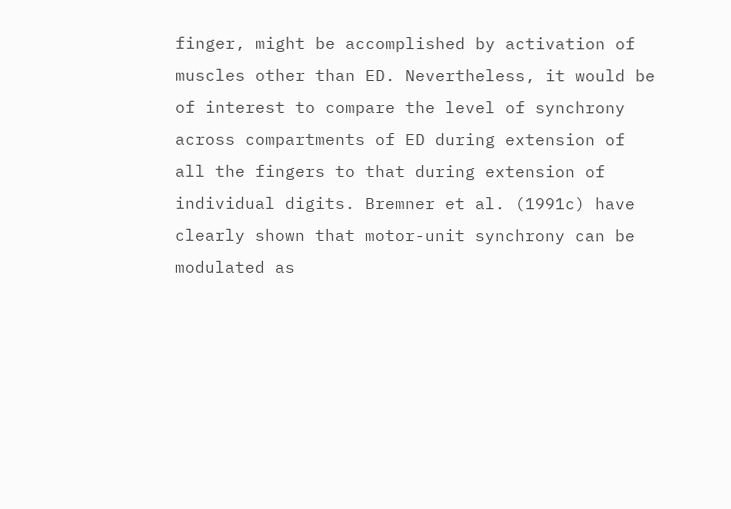finger, might be accomplished by activation of muscles other than ED. Nevertheless, it would be of interest to compare the level of synchrony across compartments of ED during extension of all the fingers to that during extension of individual digits. Bremner et al. (1991c) have clearly shown that motor-unit synchrony can be modulated as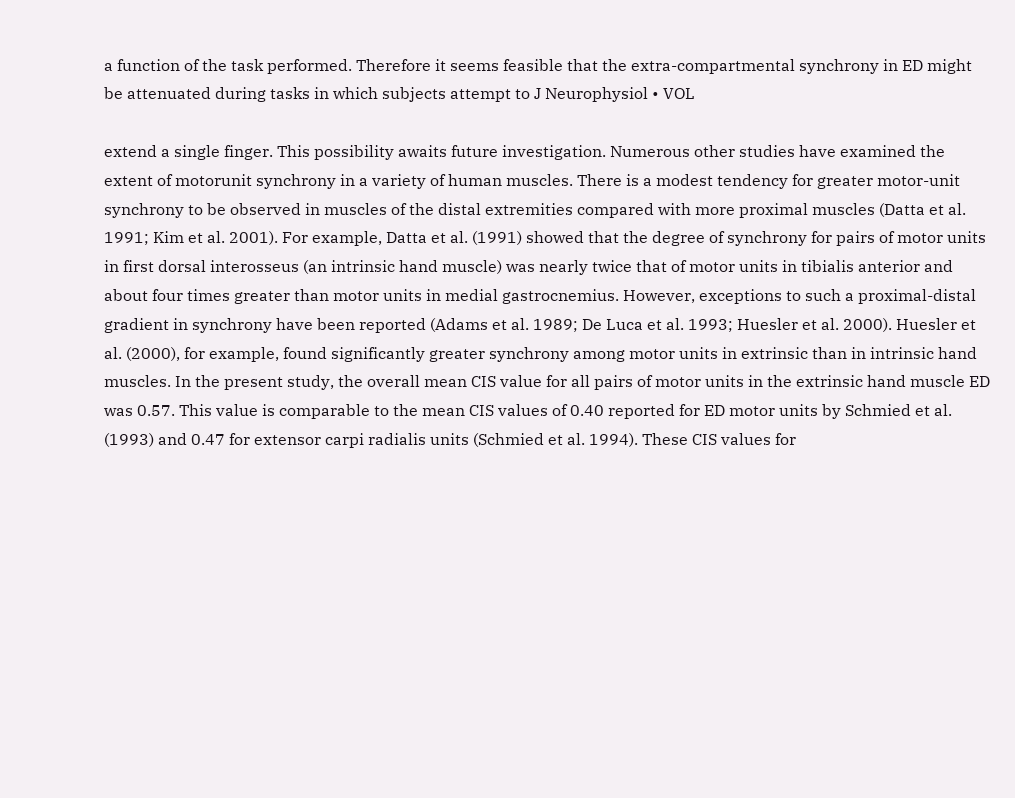a function of the task performed. Therefore it seems feasible that the extra-compartmental synchrony in ED might be attenuated during tasks in which subjects attempt to J Neurophysiol • VOL

extend a single finger. This possibility awaits future investigation. Numerous other studies have examined the extent of motorunit synchrony in a variety of human muscles. There is a modest tendency for greater motor-unit synchrony to be observed in muscles of the distal extremities compared with more proximal muscles (Datta et al. 1991; Kim et al. 2001). For example, Datta et al. (1991) showed that the degree of synchrony for pairs of motor units in first dorsal interosseus (an intrinsic hand muscle) was nearly twice that of motor units in tibialis anterior and about four times greater than motor units in medial gastrocnemius. However, exceptions to such a proximal-distal gradient in synchrony have been reported (Adams et al. 1989; De Luca et al. 1993; Huesler et al. 2000). Huesler et al. (2000), for example, found significantly greater synchrony among motor units in extrinsic than in intrinsic hand muscles. In the present study, the overall mean CIS value for all pairs of motor units in the extrinsic hand muscle ED was 0.57. This value is comparable to the mean CIS values of 0.40 reported for ED motor units by Schmied et al. (1993) and 0.47 for extensor carpi radialis units (Schmied et al. 1994). These CIS values for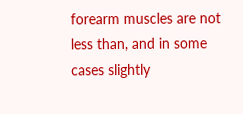forearm muscles are not less than, and in some cases slightly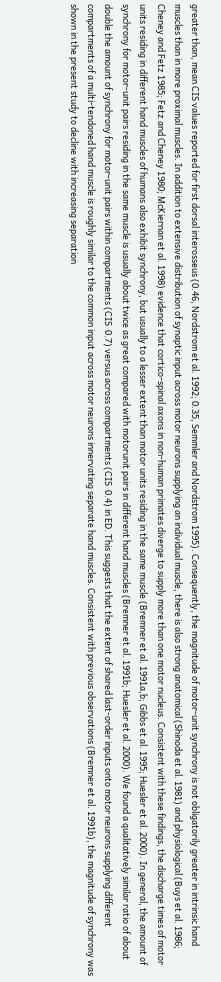greater than, mean CIS values reported for first dorsal interosseus (0.46, Nordstrom et al. 1992; 0.35, Semmler and Nordstrom 1995). Consequently, the magnitude of motor-unit synchrony is not obligatorily greater in intrinsic hand muscles than in more proximal muscles. In addition to extensive distribution of synaptic input across motor neurons supplying an individual muscle, there is also strong anatomical (Shinoda et al. 1981) and physiological (Buys et al. 1986; Cheney and Fetz 1985; Fetz and Cheney 1980; McKiernan et al. 1998) evidence that cortico-spinal axons in non-human primates diverge to supply more than one motor nucleus. Consistent with these findings, the discharge times of motor units residing in different hand muscles of humans also exhibit synchrony, but usually to a lesser extent than motor units residing in the same muscle (Bremner et al. 1991a,b; Gibbs et al. 1995; Huesler et al. 2000). In general, the amount of synchrony for motor-unit pairs residing in the same muscle is usually about twice as great compared with motorunit pairs in different hand muscles (Bremner et al. 1991b; Huesler et al. 2000). We found a qualitatively similar ratio of about double the amount of synchrony for motor-unit pairs within compartments (CIS  0.7) versus across compartments (CIS  0.4) in ED. This suggests that the extent of shared last-order inputs onto motor neurons supplying different compartments of a multi-tendoned hand muscle is roughly similar to the common input across motor neurons innervating separate hand muscles. Consistent with previous observations (Bremner et al. 1991b), the magnitude of synchrony was shown in the present study to decline with increasing separation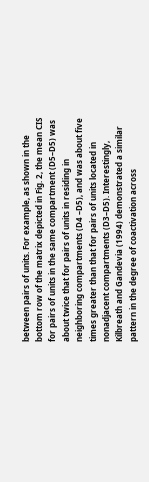between pairs of units. For example, as shown in the bottom row of the matrix depicted in Fig. 2, the mean CIS for pairs of units in the same compartment (D5–D5) was about twice that for pairs of units in residing in neighboring compartments (D4 –D5), and was about five times greater than that for pairs of units located in nonadjacent compartments (D3–D5). Interestingly, Kilbreath and Gandevia (1994) demonstrated a similar pattern in the degree of coactivation across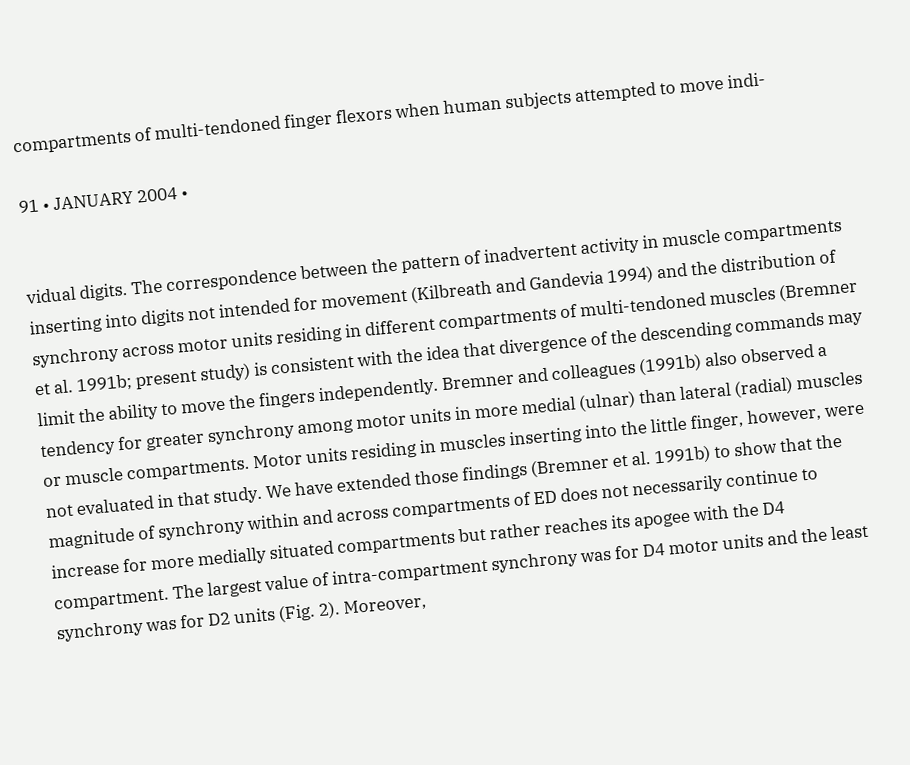compartments of multi-tendoned finger flexors when human subjects attempted to move indi-

91 • JANUARY 2004 •


vidual digits. The correspondence between the pattern of inadvertent activity in muscle compartments inserting into digits not intended for movement (Kilbreath and Gandevia 1994) and the distribution of synchrony across motor units residing in different compartments of multi-tendoned muscles (Bremner et al. 1991b; present study) is consistent with the idea that divergence of the descending commands may limit the ability to move the fingers independently. Bremner and colleagues (1991b) also observed a tendency for greater synchrony among motor units in more medial (ulnar) than lateral (radial) muscles or muscle compartments. Motor units residing in muscles inserting into the little finger, however, were not evaluated in that study. We have extended those findings (Bremner et al. 1991b) to show that the magnitude of synchrony within and across compartments of ED does not necessarily continue to increase for more medially situated compartments but rather reaches its apogee with the D4 compartment. The largest value of intra-compartment synchrony was for D4 motor units and the least synchrony was for D2 units (Fig. 2). Moreover,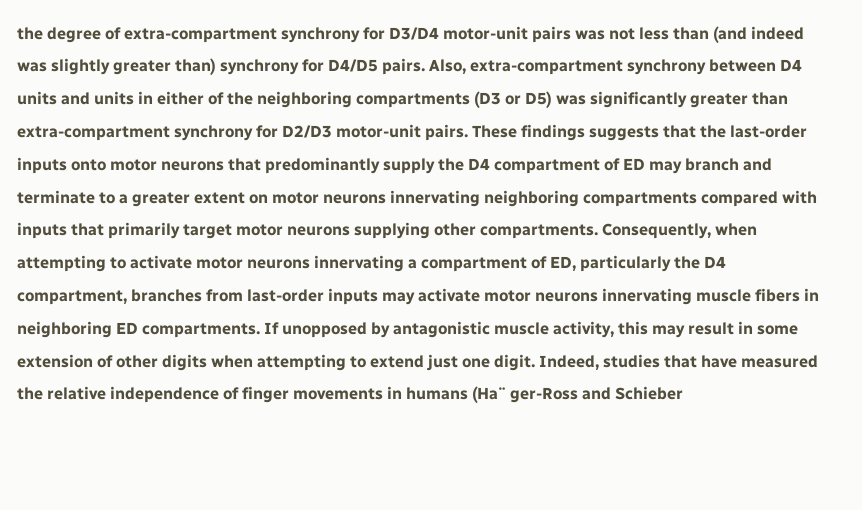the degree of extra-compartment synchrony for D3/D4 motor-unit pairs was not less than (and indeed was slightly greater than) synchrony for D4/D5 pairs. Also, extra-compartment synchrony between D4 units and units in either of the neighboring compartments (D3 or D5) was significantly greater than extra-compartment synchrony for D2/D3 motor-unit pairs. These findings suggests that the last-order inputs onto motor neurons that predominantly supply the D4 compartment of ED may branch and terminate to a greater extent on motor neurons innervating neighboring compartments compared with inputs that primarily target motor neurons supplying other compartments. Consequently, when attempting to activate motor neurons innervating a compartment of ED, particularly the D4 compartment, branches from last-order inputs may activate motor neurons innervating muscle fibers in neighboring ED compartments. If unopposed by antagonistic muscle activity, this may result in some extension of other digits when attempting to extend just one digit. Indeed, studies that have measured the relative independence of finger movements in humans (Ha¨ ger-Ross and Schieber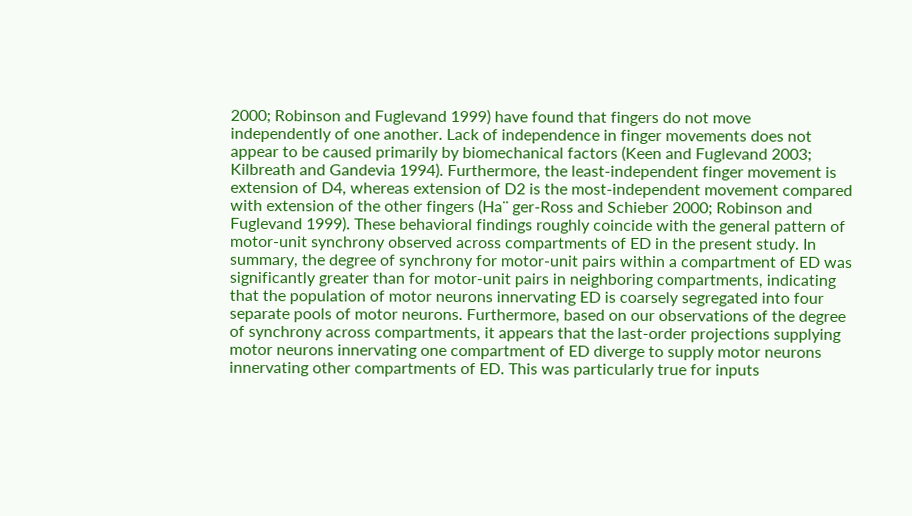2000; Robinson and Fuglevand 1999) have found that fingers do not move independently of one another. Lack of independence in finger movements does not appear to be caused primarily by biomechanical factors (Keen and Fuglevand 2003; Kilbreath and Gandevia 1994). Furthermore, the least-independent finger movement is extension of D4, whereas extension of D2 is the most-independent movement compared with extension of the other fingers (Ha¨ ger-Ross and Schieber 2000; Robinson and Fuglevand 1999). These behavioral findings roughly coincide with the general pattern of motor-unit synchrony observed across compartments of ED in the present study. In summary, the degree of synchrony for motor-unit pairs within a compartment of ED was significantly greater than for motor-unit pairs in neighboring compartments, indicating that the population of motor neurons innervating ED is coarsely segregated into four separate pools of motor neurons. Furthermore, based on our observations of the degree of synchrony across compartments, it appears that the last-order projections supplying motor neurons innervating one compartment of ED diverge to supply motor neurons innervating other compartments of ED. This was particularly true for inputs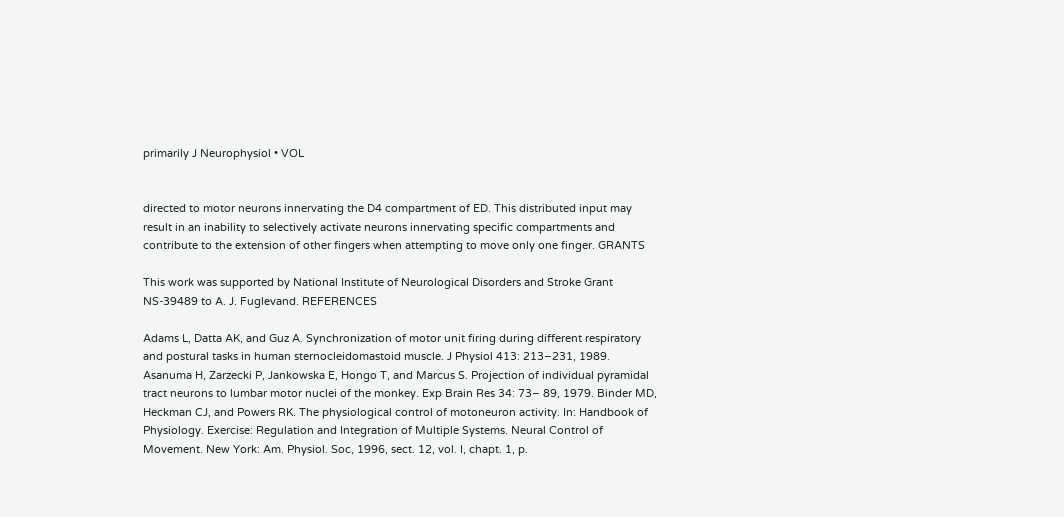primarily J Neurophysiol • VOL


directed to motor neurons innervating the D4 compartment of ED. This distributed input may result in an inability to selectively activate neurons innervating specific compartments and contribute to the extension of other fingers when attempting to move only one finger. GRANTS

This work was supported by National Institute of Neurological Disorders and Stroke Grant NS-39489 to A. J. Fuglevand. REFERENCES

Adams L, Datta AK, and Guz A. Synchronization of motor unit firing during different respiratory and postural tasks in human sternocleidomastoid muscle. J Physiol 413: 213–231, 1989. Asanuma H, Zarzecki P, Jankowska E, Hongo T, and Marcus S. Projection of individual pyramidal tract neurons to lumbar motor nuclei of the monkey. Exp Brain Res 34: 73– 89, 1979. Binder MD, Heckman CJ, and Powers RK. The physiological control of motoneuron activity. In: Handbook of Physiology. Exercise: Regulation and Integration of Multiple Systems. Neural Control of Movement. New York: Am. Physiol. Soc, 1996, sect. 12, vol. I, chapt. 1, p.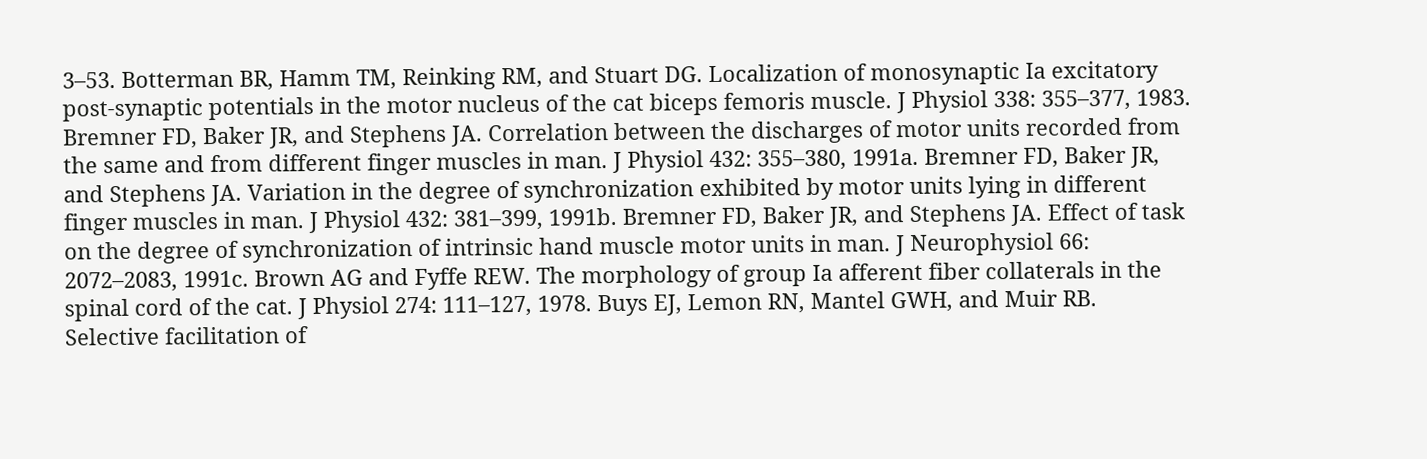3–53. Botterman BR, Hamm TM, Reinking RM, and Stuart DG. Localization of monosynaptic Ia excitatory post-synaptic potentials in the motor nucleus of the cat biceps femoris muscle. J Physiol 338: 355–377, 1983. Bremner FD, Baker JR, and Stephens JA. Correlation between the discharges of motor units recorded from the same and from different finger muscles in man. J Physiol 432: 355–380, 1991a. Bremner FD, Baker JR, and Stephens JA. Variation in the degree of synchronization exhibited by motor units lying in different finger muscles in man. J Physiol 432: 381–399, 1991b. Bremner FD, Baker JR, and Stephens JA. Effect of task on the degree of synchronization of intrinsic hand muscle motor units in man. J Neurophysiol 66: 2072–2083, 1991c. Brown AG and Fyffe REW. The morphology of group Ia afferent fiber collaterals in the spinal cord of the cat. J Physiol 274: 111–127, 1978. Buys EJ, Lemon RN, Mantel GWH, and Muir RB. Selective facilitation of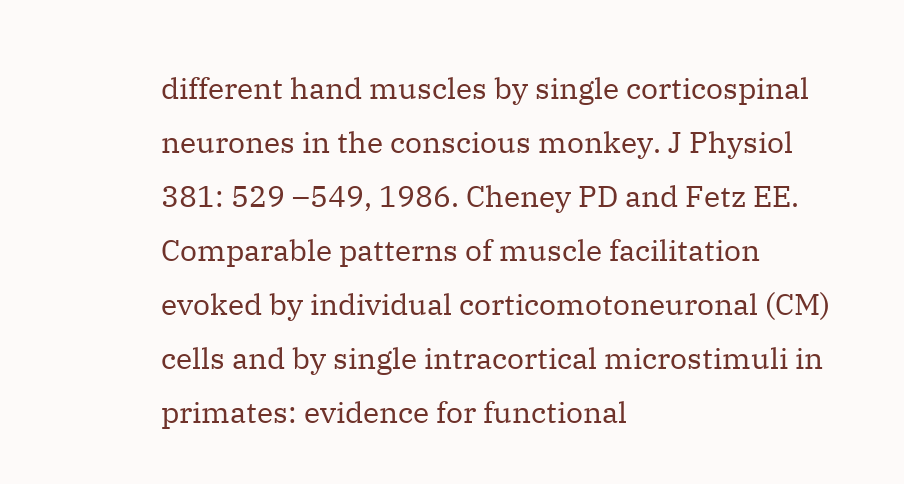different hand muscles by single corticospinal neurones in the conscious monkey. J Physiol 381: 529 –549, 1986. Cheney PD and Fetz EE. Comparable patterns of muscle facilitation evoked by individual corticomotoneuronal (CM) cells and by single intracortical microstimuli in primates: evidence for functional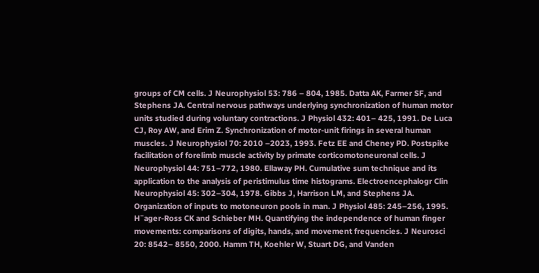groups of CM cells. J Neurophysiol 53: 786 – 804, 1985. Datta AK, Farmer SF, and Stephens JA. Central nervous pathways underlying synchronization of human motor units studied during voluntary contractions. J Physiol 432: 401– 425, 1991. De Luca CJ, Roy AW, and Erim Z. Synchronization of motor-unit firings in several human muscles. J Neurophysiol 70: 2010 –2023, 1993. Fetz EE and Cheney PD. Postspike facilitation of forelimb muscle activity by primate corticomotoneuronal cells. J Neurophysiol 44: 751–772, 1980. Ellaway PH. Cumulative sum technique and its application to the analysis of peristimulus time histograms. Electroencephalogr Clin Neurophysiol 45: 302–304, 1978. Gibbs J, Harrison LM, and Stephens JA. Organization of inputs to motoneuron pools in man. J Physiol 485: 245–256, 1995. H¨ager-Ross CK and Schieber MH. Quantifying the independence of human finger movements: comparisons of digits, hands, and movement frequencies. J Neurosci 20: 8542– 8550, 2000. Hamm TH, Koehler W, Stuart DG, and Vanden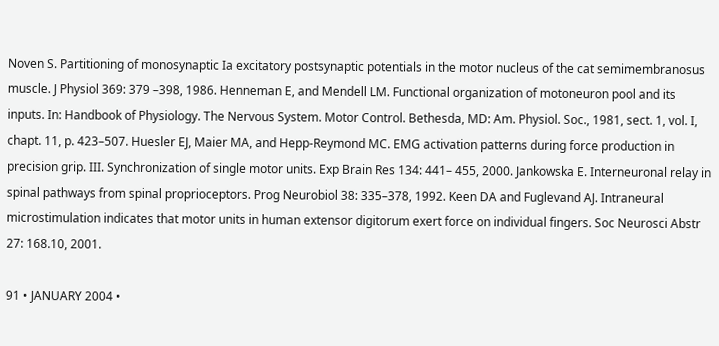Noven S. Partitioning of monosynaptic Ia excitatory postsynaptic potentials in the motor nucleus of the cat semimembranosus muscle. J Physiol 369: 379 –398, 1986. Henneman E, and Mendell LM. Functional organization of motoneuron pool and its inputs. In: Handbook of Physiology. The Nervous System. Motor Control. Bethesda, MD: Am. Physiol. Soc., 1981, sect. 1, vol. I, chapt. 11, p. 423–507. Huesler EJ, Maier MA, and Hepp-Reymond MC. EMG activation patterns during force production in precision grip. III. Synchronization of single motor units. Exp Brain Res 134: 441– 455, 2000. Jankowska E. Interneuronal relay in spinal pathways from spinal proprioceptors. Prog Neurobiol 38: 335–378, 1992. Keen DA and Fuglevand AJ. Intraneural microstimulation indicates that motor units in human extensor digitorum exert force on individual fingers. Soc Neurosci Abstr 27: 168.10, 2001.

91 • JANUARY 2004 •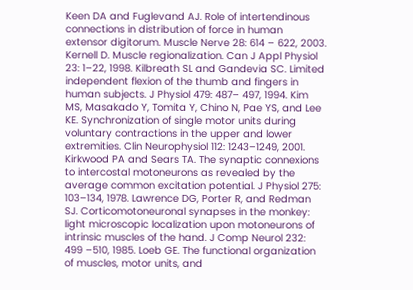Keen DA and Fuglevand AJ. Role of intertendinous connections in distribution of force in human extensor digitorum. Muscle Nerve 28: 614 – 622, 2003. Kernell D. Muscle regionalization. Can J Appl Physiol 23: 1–22, 1998. Kilbreath SL and Gandevia SC. Limited independent flexion of the thumb and fingers in human subjects. J Physiol 479: 487– 497, 1994. Kim MS, Masakado Y, Tomita Y, Chino N, Pae YS, and Lee KE. Synchronization of single motor units during voluntary contractions in the upper and lower extremities. Clin Neurophysiol 112: 1243–1249, 2001. Kirkwood PA and Sears TA. The synaptic connexions to intercostal motoneurons as revealed by the average common excitation potential. J Physiol 275: 103–134, 1978. Lawrence DG, Porter R, and Redman SJ. Corticomotoneuronal synapses in the monkey: light microscopic localization upon motoneurons of intrinsic muscles of the hand. J Comp Neurol 232: 499 –510, 1985. Loeb GE. The functional organization of muscles, motor units, and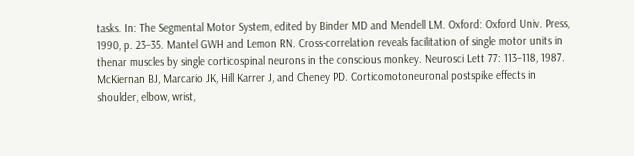tasks. In: The Segmental Motor System, edited by Binder MD and Mendell LM. Oxford: Oxford Univ. Press, 1990, p. 23–35. Mantel GWH and Lemon RN. Cross-correlation reveals facilitation of single motor units in thenar muscles by single corticospinal neurons in the conscious monkey. Neurosci Lett 77: 113–118, 1987. McKiernan BJ, Marcario JK, Hill Karrer J, and Cheney PD. Corticomotoneuronal postspike effects in shoulder, elbow, wrist,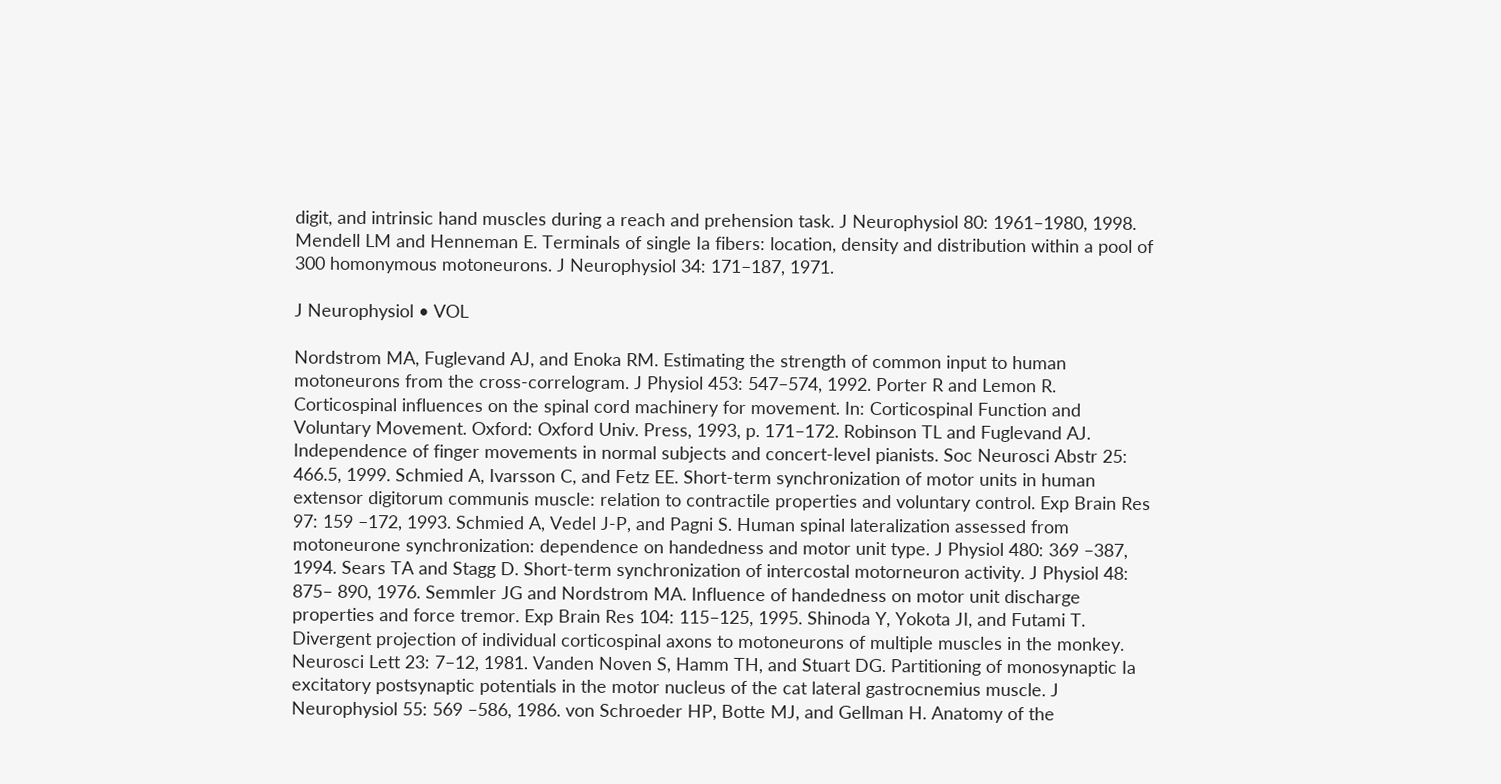digit, and intrinsic hand muscles during a reach and prehension task. J Neurophysiol 80: 1961–1980, 1998. Mendell LM and Henneman E. Terminals of single Ia fibers: location, density and distribution within a pool of 300 homonymous motoneurons. J Neurophysiol 34: 171–187, 1971.

J Neurophysiol • VOL

Nordstrom MA, Fuglevand AJ, and Enoka RM. Estimating the strength of common input to human motoneurons from the cross-correlogram. J Physiol 453: 547–574, 1992. Porter R and Lemon R. Corticospinal influences on the spinal cord machinery for movement. In: Corticospinal Function and Voluntary Movement. Oxford: Oxford Univ. Press, 1993, p. 171–172. Robinson TL and Fuglevand AJ. Independence of finger movements in normal subjects and concert-level pianists. Soc Neurosci Abstr 25: 466.5, 1999. Schmied A, Ivarsson C, and Fetz EE. Short-term synchronization of motor units in human extensor digitorum communis muscle: relation to contractile properties and voluntary control. Exp Brain Res 97: 159 –172, 1993. Schmied A, Vedel J-P, and Pagni S. Human spinal lateralization assessed from motoneurone synchronization: dependence on handedness and motor unit type. J Physiol 480: 369 –387, 1994. Sears TA and Stagg D. Short-term synchronization of intercostal motorneuron activity. J Physiol 48: 875– 890, 1976. Semmler JG and Nordstrom MA. Influence of handedness on motor unit discharge properties and force tremor. Exp Brain Res 104: 115–125, 1995. Shinoda Y, Yokota JI, and Futami T. Divergent projection of individual corticospinal axons to motoneurons of multiple muscles in the monkey. Neurosci Lett 23: 7–12, 1981. Vanden Noven S, Hamm TH, and Stuart DG. Partitioning of monosynaptic Ia excitatory postsynaptic potentials in the motor nucleus of the cat lateral gastrocnemius muscle. J Neurophysiol 55: 569 –586, 1986. von Schroeder HP, Botte MJ, and Gellman H. Anatomy of the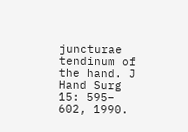juncturae tendinum of the hand. J Hand Surg 15: 595– 602, 1990.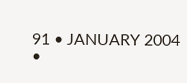91 • JANUARY 2004 •